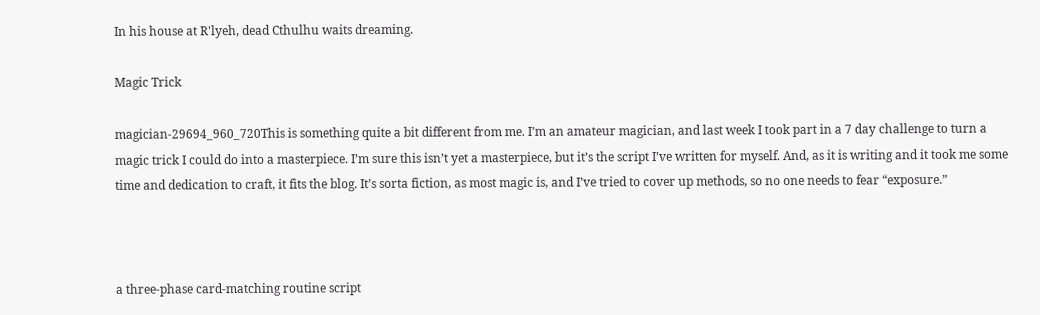In his house at R'lyeh, dead Cthulhu waits dreaming.

Magic Trick

magician-29694_960_720This is something quite a bit different from me. I’m an amateur magician, and last week I took part in a 7 day challenge to turn a magic trick I could do into a masterpiece. I’m sure this isn’t yet a masterpiece, but it’s the script I’ve written for myself. And, as it is writing and it took me some time and dedication to craft, it fits the blog. It’s sorta fiction, as most magic is, and I’ve tried to cover up methods, so no one needs to fear “exposure.”



a three-phase card-matching routine script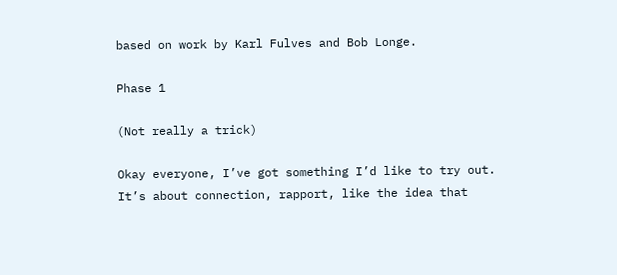based on work by Karl Fulves and Bob Longe.

Phase 1

(Not really a trick)

Okay everyone, I’ve got something I’d like to try out. It’s about connection, rapport, like the idea that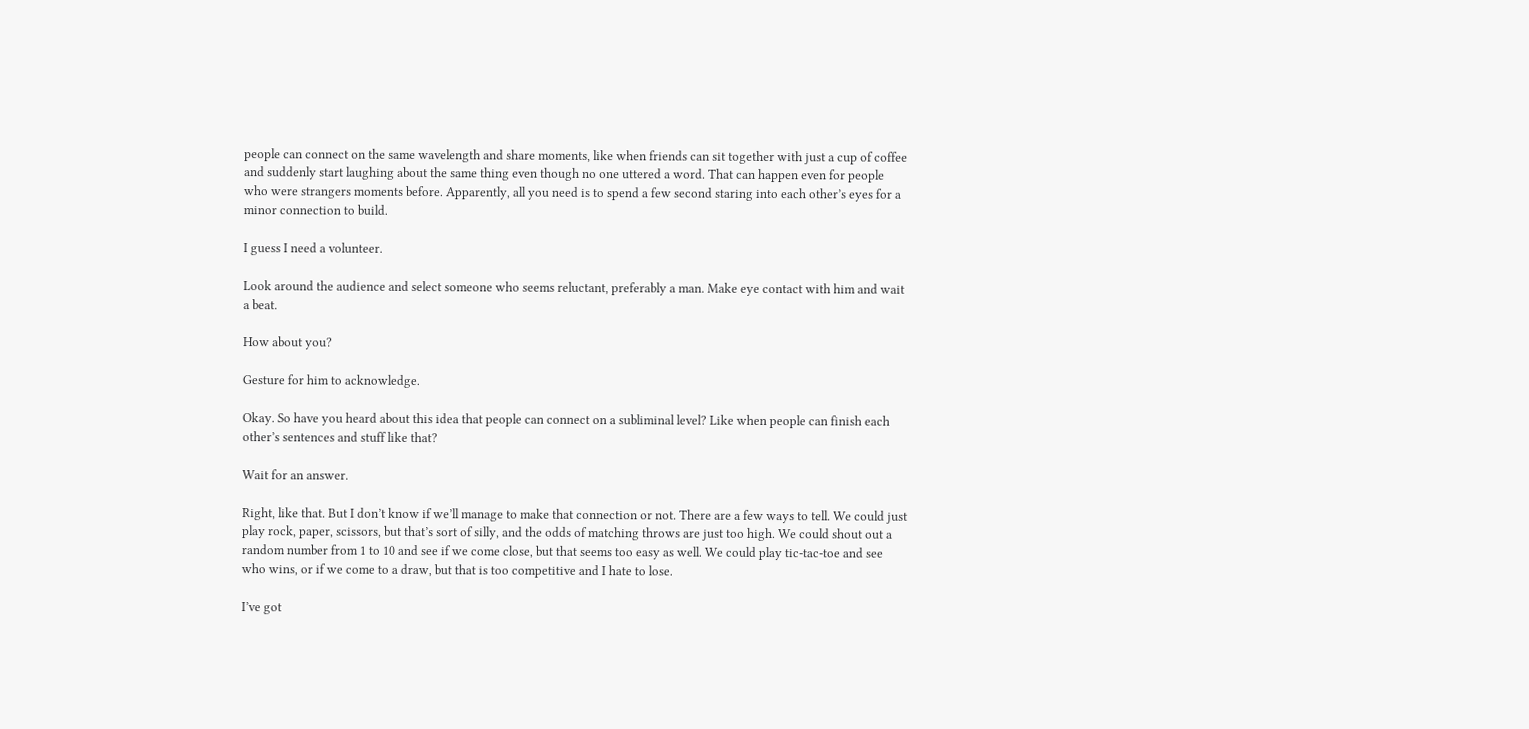people can connect on the same wavelength and share moments, like when friends can sit together with just a cup of coffee and suddenly start laughing about the same thing even though no one uttered a word. That can happen even for people who were strangers moments before. Apparently, all you need is to spend a few second staring into each other’s eyes for a minor connection to build.

I guess I need a volunteer.

Look around the audience and select someone who seems reluctant, preferably a man. Make eye contact with him and wait a beat.

How about you?

Gesture for him to acknowledge.

Okay. So have you heard about this idea that people can connect on a subliminal level? Like when people can finish each other’s sentences and stuff like that?

Wait for an answer.

Right, like that. But I don’t know if we’ll manage to make that connection or not. There are a few ways to tell. We could just play rock, paper, scissors, but that’s sort of silly, and the odds of matching throws are just too high. We could shout out a random number from 1 to 10 and see if we come close, but that seems too easy as well. We could play tic-tac-toe and see who wins, or if we come to a draw, but that is too competitive and I hate to lose.

I’ve got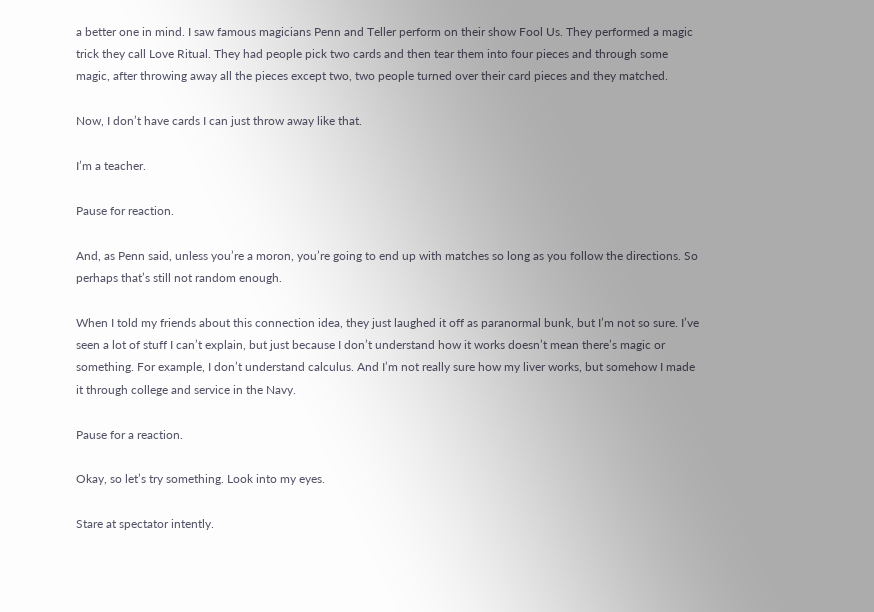a better one in mind. I saw famous magicians Penn and Teller perform on their show Fool Us. They performed a magic trick they call Love Ritual. They had people pick two cards and then tear them into four pieces and through some magic, after throwing away all the pieces except two, two people turned over their card pieces and they matched.

Now, I don’t have cards I can just throw away like that.

I’m a teacher.

Pause for reaction.

And, as Penn said, unless you’re a moron, you’re going to end up with matches so long as you follow the directions. So perhaps that’s still not random enough.

When I told my friends about this connection idea, they just laughed it off as paranormal bunk, but I’m not so sure. I’ve seen a lot of stuff I can’t explain, but just because I don’t understand how it works doesn’t mean there’s magic or something. For example, I don’t understand calculus. And I’m not really sure how my liver works, but somehow I made it through college and service in the Navy.

Pause for a reaction.

Okay, so let’s try something. Look into my eyes.

Stare at spectator intently.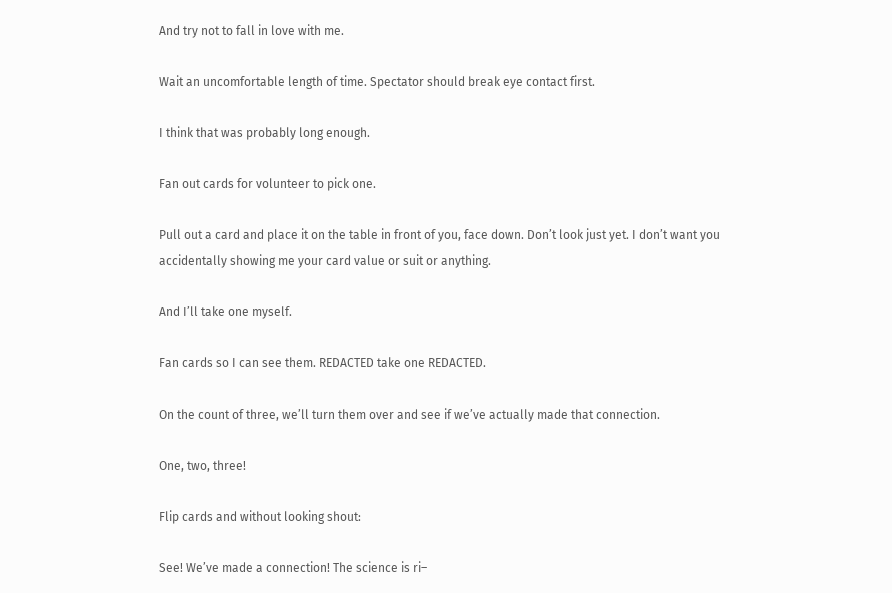And try not to fall in love with me.

Wait an uncomfortable length of time. Spectator should break eye contact first.

I think that was probably long enough.

Fan out cards for volunteer to pick one.

Pull out a card and place it on the table in front of you, face down. Don’t look just yet. I don’t want you accidentally showing me your card value or suit or anything.

And I’ll take one myself.

Fan cards so I can see them. REDACTED take one REDACTED.

On the count of three, we’ll turn them over and see if we’ve actually made that connection.

One, two, three!

Flip cards and without looking shout:

See! We’ve made a connection! The science is ri–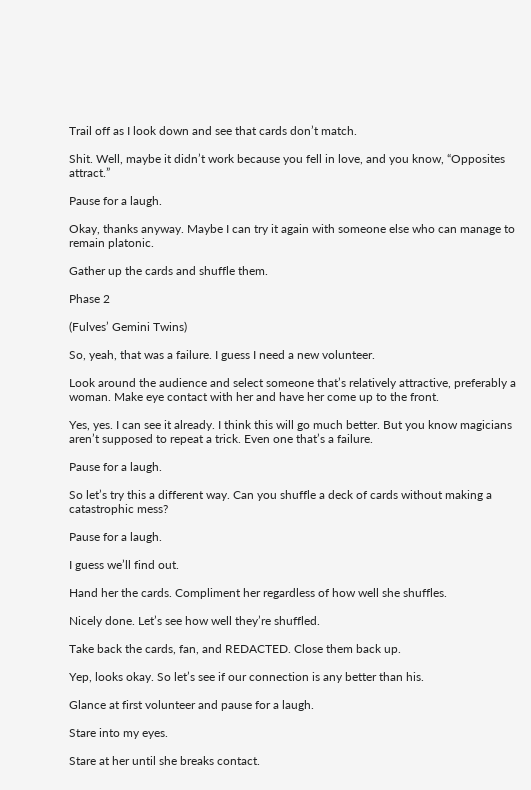Trail off as I look down and see that cards don’t match.

Shit. Well, maybe it didn’t work because you fell in love, and you know, “Opposites attract.”

Pause for a laugh.

Okay, thanks anyway. Maybe I can try it again with someone else who can manage to remain platonic.

Gather up the cards and shuffle them.

Phase 2

(Fulves’ Gemini Twins)

So, yeah, that was a failure. I guess I need a new volunteer.

Look around the audience and select someone that’s relatively attractive, preferably a woman. Make eye contact with her and have her come up to the front.

Yes, yes. I can see it already. I think this will go much better. But you know magicians aren’t supposed to repeat a trick. Even one that’s a failure.

Pause for a laugh.

So let’s try this a different way. Can you shuffle a deck of cards without making a catastrophic mess?

Pause for a laugh.

I guess we’ll find out.

Hand her the cards. Compliment her regardless of how well she shuffles.

Nicely done. Let’s see how well they’re shuffled.

Take back the cards, fan, and REDACTED. Close them back up.

Yep, looks okay. So let’s see if our connection is any better than his.

Glance at first volunteer and pause for a laugh.

Stare into my eyes.

Stare at her until she breaks contact.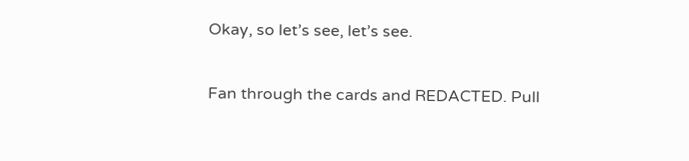Okay, so let’s see, let’s see.

Fan through the cards and REDACTED. Pull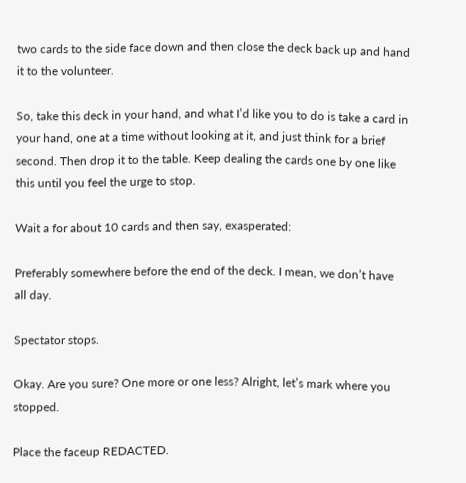two cards to the side face down and then close the deck back up and hand it to the volunteer.

So, take this deck in your hand, and what I’d like you to do is take a card in your hand, one at a time without looking at it, and just think for a brief second. Then drop it to the table. Keep dealing the cards one by one like this until you feel the urge to stop.

Wait a for about 10 cards and then say, exasperated:

Preferably somewhere before the end of the deck. I mean, we don’t have all day.

Spectator stops.

Okay. Are you sure? One more or one less? Alright, let’s mark where you stopped.

Place the faceup REDACTED.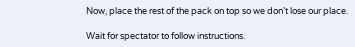Now, place the rest of the pack on top so we don’t lose our place.

Wait for spectator to follow instructions.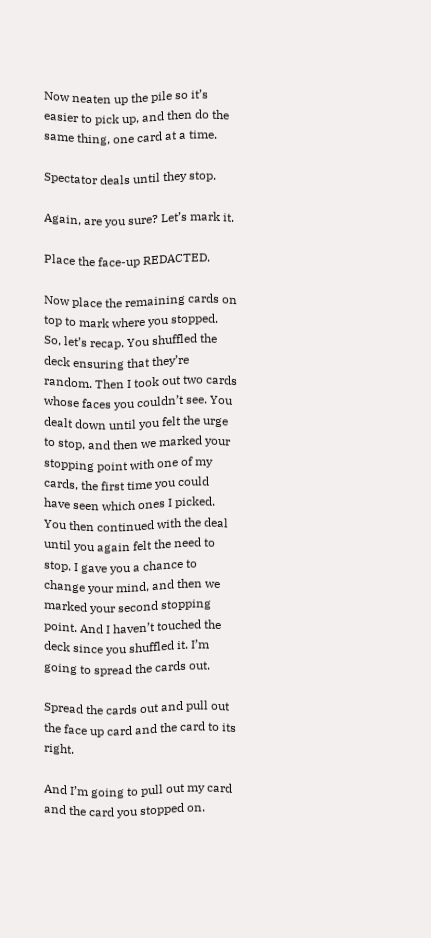Now neaten up the pile so it’s easier to pick up, and then do the same thing, one card at a time.

Spectator deals until they stop.

Again, are you sure? Let’s mark it.

Place the face-up REDACTED.

Now place the remaining cards on top to mark where you stopped. So, let’s recap. You shuffled the deck ensuring that they’re random. Then I took out two cards whose faces you couldn’t see. You dealt down until you felt the urge to stop, and then we marked your stopping point with one of my cards, the first time you could have seen which ones I picked. You then continued with the deal until you again felt the need to stop. I gave you a chance to change your mind, and then we marked your second stopping point. And I haven’t touched the deck since you shuffled it. I’m going to spread the cards out.

Spread the cards out and pull out the face up card and the card to its right.

And I’m going to pull out my card and the card you stopped on.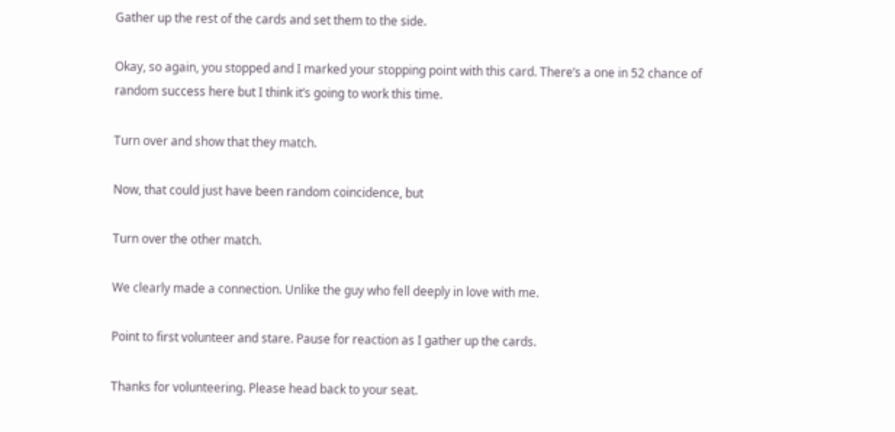Gather up the rest of the cards and set them to the side.

Okay, so again, you stopped and I marked your stopping point with this card. There’s a one in 52 chance of random success here but I think it’s going to work this time.

Turn over and show that they match.

Now, that could just have been random coincidence, but

Turn over the other match.

We clearly made a connection. Unlike the guy who fell deeply in love with me.

Point to first volunteer and stare. Pause for reaction as I gather up the cards.

Thanks for volunteering. Please head back to your seat.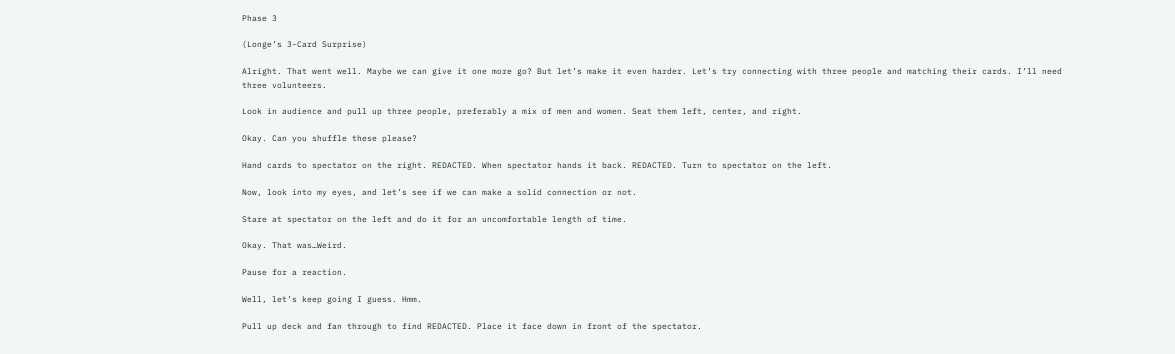Phase 3

(Longe’s 3-Card Surprise)

Alright. That went well. Maybe we can give it one more go? But let’s make it even harder. Let’s try connecting with three people and matching their cards. I’ll need three volunteers.

Look in audience and pull up three people, preferably a mix of men and women. Seat them left, center, and right.

Okay. Can you shuffle these please?

Hand cards to spectator on the right. REDACTED. When spectator hands it back. REDACTED. Turn to spectator on the left.

Now, look into my eyes, and let’s see if we can make a solid connection or not.

Stare at spectator on the left and do it for an uncomfortable length of time.

Okay. That was…Weird.

Pause for a reaction.

Well, let’s keep going I guess. Hmm.

Pull up deck and fan through to find REDACTED. Place it face down in front of the spectator.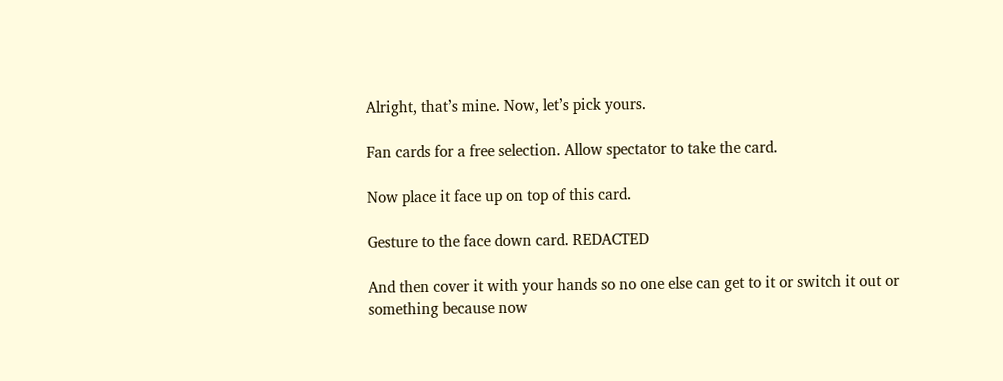Alright, that’s mine. Now, let’s pick yours.

Fan cards for a free selection. Allow spectator to take the card.

Now place it face up on top of this card.

Gesture to the face down card. REDACTED

And then cover it with your hands so no one else can get to it or switch it out or something because now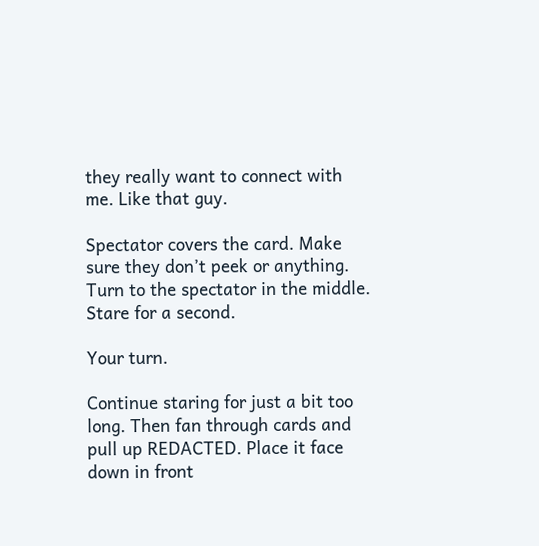they really want to connect with me. Like that guy.

Spectator covers the card. Make sure they don’t peek or anything. Turn to the spectator in the middle. Stare for a second.

Your turn.

Continue staring for just a bit too long. Then fan through cards and pull up REDACTED. Place it face down in front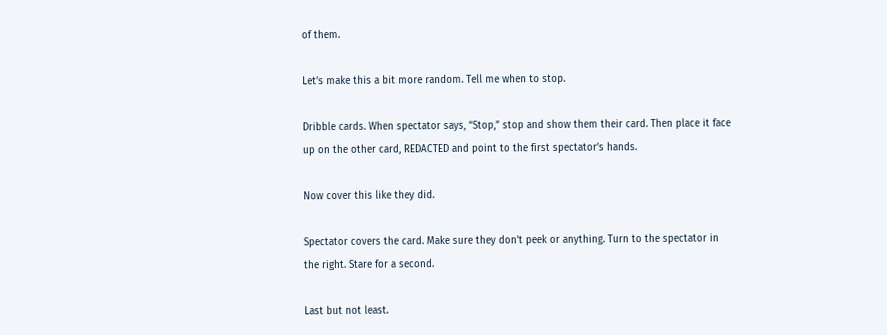of them.

Let’s make this a bit more random. Tell me when to stop.

Dribble cards. When spectator says, “Stop,” stop and show them their card. Then place it face up on the other card, REDACTED and point to the first spectator’s hands.

Now cover this like they did.

Spectator covers the card. Make sure they don’t peek or anything. Turn to the spectator in the right. Stare for a second.

Last but not least.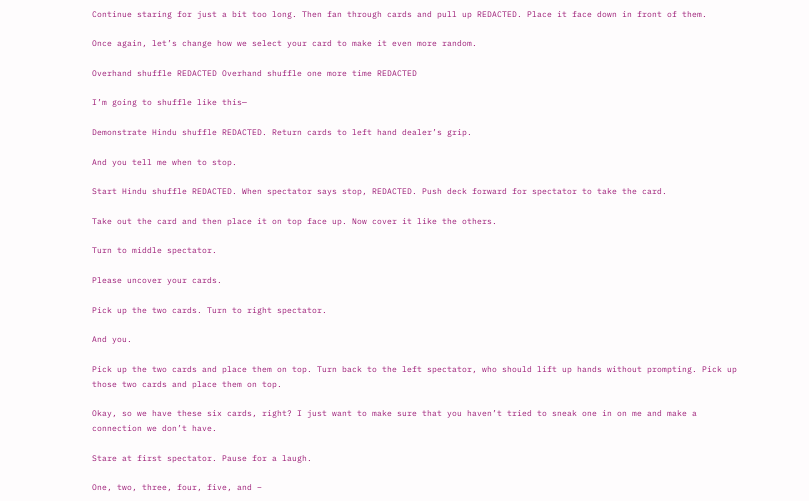Continue staring for just a bit too long. Then fan through cards and pull up REDACTED. Place it face down in front of them.

Once again, let’s change how we select your card to make it even more random.

Overhand shuffle REDACTED Overhand shuffle one more time REDACTED

I’m going to shuffle like this—

Demonstrate Hindu shuffle REDACTED. Return cards to left hand dealer’s grip.

And you tell me when to stop.

Start Hindu shuffle REDACTED. When spectator says stop, REDACTED. Push deck forward for spectator to take the card.

Take out the card and then place it on top face up. Now cover it like the others.

Turn to middle spectator.

Please uncover your cards.

Pick up the two cards. Turn to right spectator.

And you.

Pick up the two cards and place them on top. Turn back to the left spectator, who should lift up hands without prompting. Pick up those two cards and place them on top.

Okay, so we have these six cards, right? I just want to make sure that you haven’t tried to sneak one in on me and make a connection we don’t have.

Stare at first spectator. Pause for a laugh.

One, two, three, four, five, and –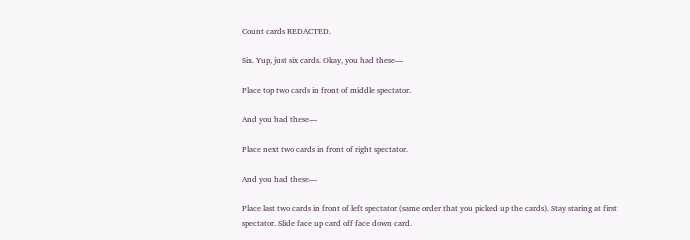Count cards REDACTED.

Six. Yup, just six cards. Okay, you had these—

Place top two cards in front of middle spectator.

And you had these—

Place next two cards in front of right spectator.

And you had these—

Place last two cards in front of left spectator (same order that you picked up the cards). Stay staring at first spectator. Slide face up card off face down card.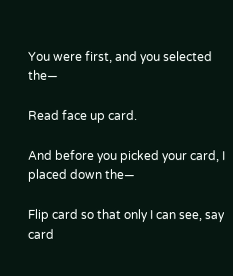You were first, and you selected the—

Read face up card.

And before you picked your card, I placed down the—

Flip card so that only I can see, say card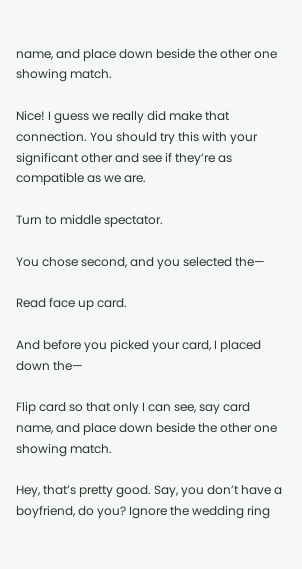name, and place down beside the other one showing match.

Nice! I guess we really did make that connection. You should try this with your significant other and see if they’re as compatible as we are.

Turn to middle spectator.

You chose second, and you selected the—

Read face up card.

And before you picked your card, I placed down the—

Flip card so that only I can see, say card name, and place down beside the other one showing match.

Hey, that’s pretty good. Say, you don’t have a boyfriend, do you? Ignore the wedding ring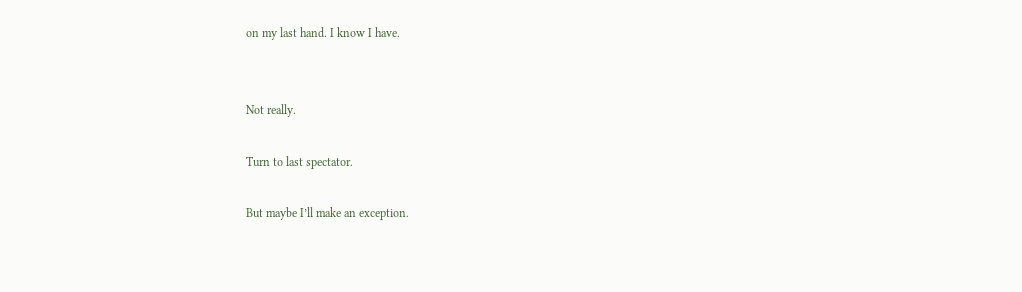on my last hand. I know I have.


Not really.

Turn to last spectator.

But maybe I’ll make an exception.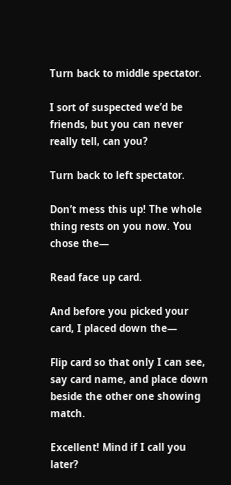Turn back to middle spectator.

I sort of suspected we’d be friends, but you can never really tell, can you?

Turn back to left spectator.

Don’t mess this up! The whole thing rests on you now. You chose the—

Read face up card.

And before you picked your card, I placed down the—

Flip card so that only I can see, say card name, and place down beside the other one showing match.

Excellent! Mind if I call you later?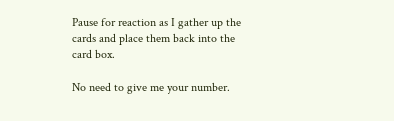Pause for reaction as I gather up the cards and place them back into the card box.

No need to give me your number.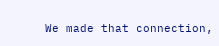We made that connection,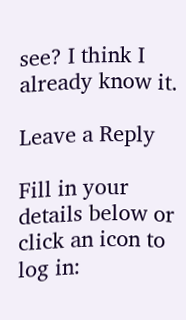see? I think I already know it.

Leave a Reply

Fill in your details below or click an icon to log in: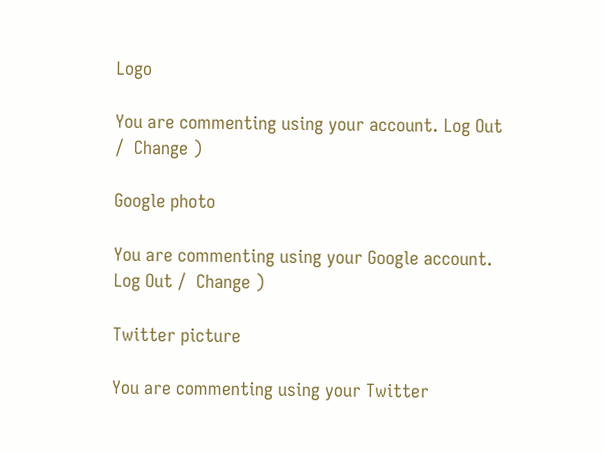Logo

You are commenting using your account. Log Out /  Change )

Google photo

You are commenting using your Google account. Log Out /  Change )

Twitter picture

You are commenting using your Twitter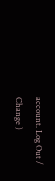account. Log Out /  Change )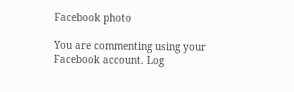Facebook photo

You are commenting using your Facebook account. Log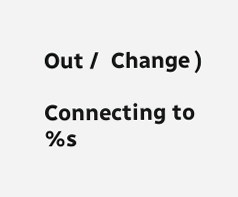Out /  Change )

Connecting to %s